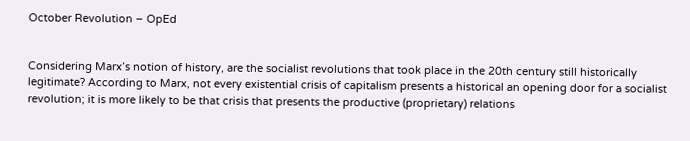October Revolution – OpEd


Considering Marx’s notion of history, are the socialist revolutions that took place in the 20th century still historically legitimate? According to Marx, not every existential crisis of capitalism presents a historical an opening door for a socialist revolution; it is more likely to be that crisis that presents the productive (proprietary) relations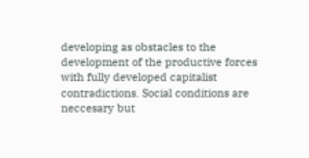developing as obstacles to the development of the productive forces with fully developed capitalist contradictions. Social conditions are neccesary but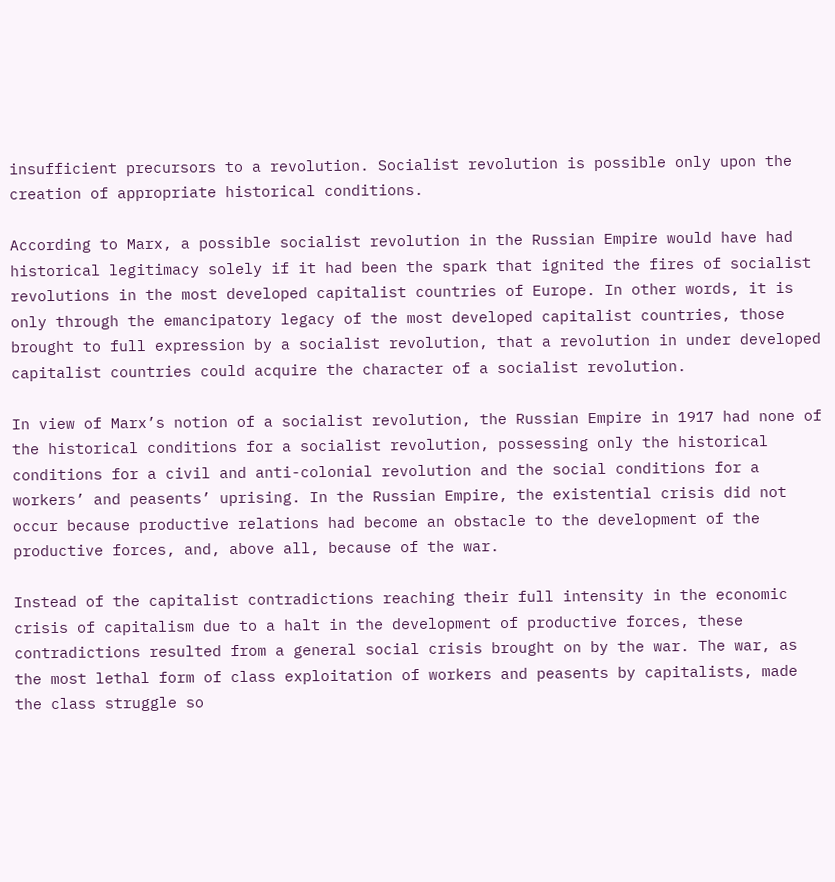insufficient precursors to a revolution. Socialist revolution is possible only upon the creation of appropriate historical conditions.

According to Marx, a possible socialist revolution in the Russian Empire would have had historical legitimacy solely if it had been the spark that ignited the fires of socialist revolutions in the most developed capitalist countries of Europe. In other words, it is only through the emancipatory legacy of the most developed capitalist countries, those brought to full expression by a socialist revolution, that a revolution in under developed capitalist countries could acquire the character of a socialist revolution.

In view of Marx’s notion of a socialist revolution, the Russian Empire in 1917 had none of the historical conditions for a socialist revolution, possessing only the historical conditions for a civil and anti-colonial revolution and the social conditions for a workers’ and peasents’ uprising. In the Russian Empire, the existential crisis did not occur because productive relations had become an obstacle to the development of the productive forces, and, above all, because of the war.

Instead of the capitalist contradictions reaching their full intensity in the economic crisis of capitalism due to a halt in the development of productive forces, these contradictions resulted from a general social crisis brought on by the war. The war, as the most lethal form of class exploitation of workers and peasents by capitalists, made the class struggle so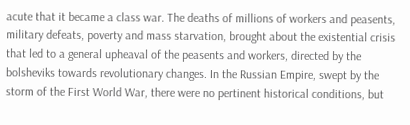acute that it became a class war. The deaths of millions of workers and peasents, military defeats, poverty and mass starvation, brought about the existential crisis that led to a general upheaval of the peasents and workers, directed by the bolsheviks towards revolutionary changes. In the Russian Empire, swept by the storm of the First World War, there were no pertinent historical conditions, but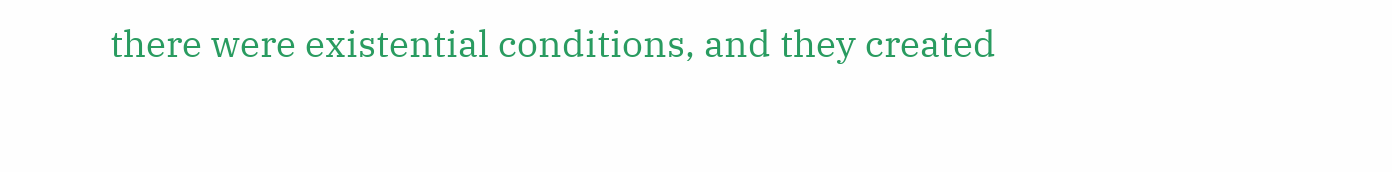there were existential conditions, and they created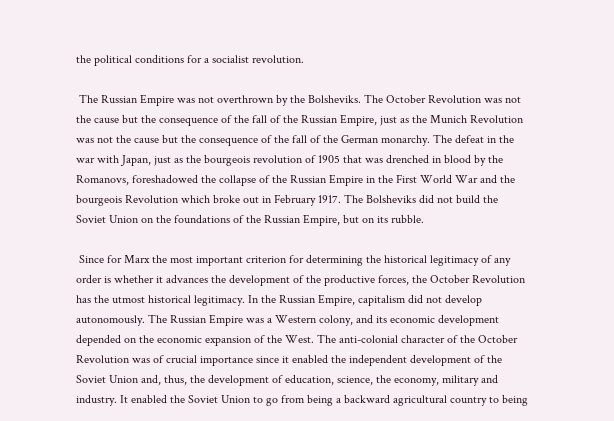the political conditions for a socialist revolution.

 The Russian Empire was not overthrown by the Bolsheviks. The October Revolution was not the cause but the consequence of the fall of the Russian Empire, just as the Munich Revolution was not the cause but the consequence of the fall of the German monarchy. The defeat in the war with Japan, just as the bourgeois revolution of 1905 that was drenched in blood by the Romanovs, foreshadowed the collapse of the Russian Empire in the First World War and the bourgeois Revolution which broke out in February 1917. The Bolsheviks did not build the Soviet Union on the foundations of the Russian Empire, but on its rubble.

 Since for Marx the most important criterion for determining the historical legitimacy of any order is whether it advances the development of the productive forces, the October Revolution has the utmost historical legitimacy. In the Russian Empire, capitalism did not develop autonomously. The Russian Empire was a Western colony, and its economic development depended on the economic expansion of the West. The anti-colonial character of the October Revolution was of crucial importance since it enabled the independent development of the Soviet Union and, thus, the development of education, science, the economy, military and industry. It enabled the Soviet Union to go from being a backward agricultural country to being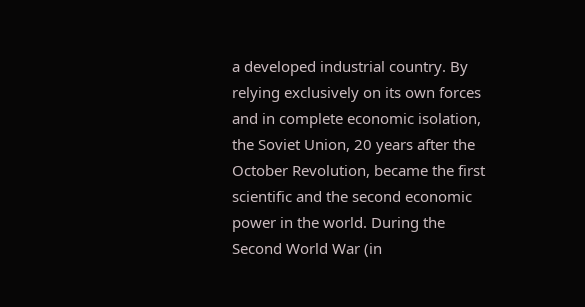a developed industrial country. By relying exclusively on its own forces and in complete economic isolation, the Soviet Union, 20 years after the October Revolution, became the first scientific and the second economic power in the world. During the Second World War (in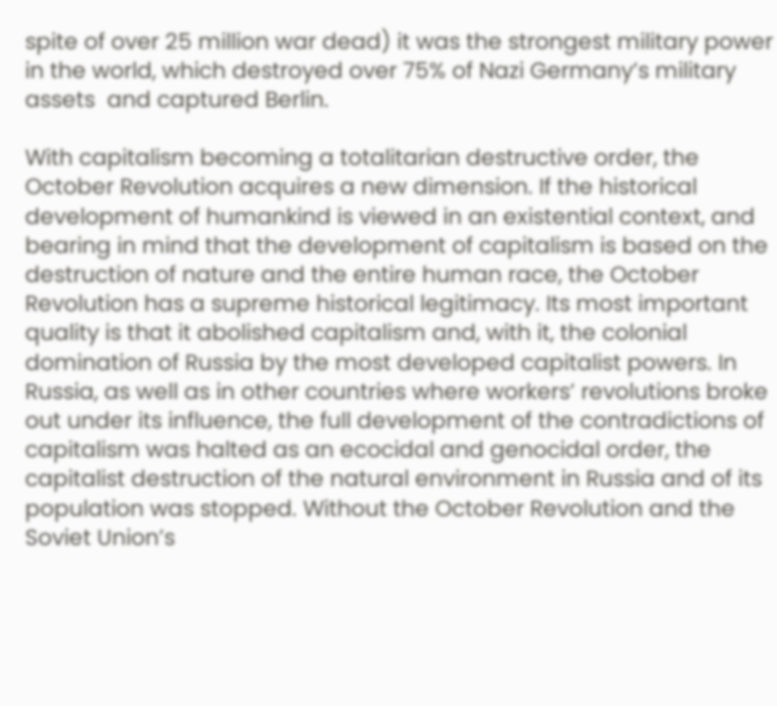spite of over 25 million war dead) it was the strongest military power in the world, which destroyed over 75% of Nazi Germany’s military assets  and captured Berlin.

With capitalism becoming a totalitarian destructive order, the October Revolution acquires a new dimension. If the historical development of humankind is viewed in an existential context, and bearing in mind that the development of capitalism is based on the destruction of nature and the entire human race, the October Revolution has a supreme historical legitimacy. Its most important quality is that it abolished capitalism and, with it, the colonial domination of Russia by the most developed capitalist powers. In Russia, as well as in other countries where workers’ revolutions broke out under its influence, the full development of the contradictions of capitalism was halted as an ecocidal and genocidal order, the capitalist destruction of the natural environment in Russia and of its population was stopped. Without the October Revolution and the Soviet Union’s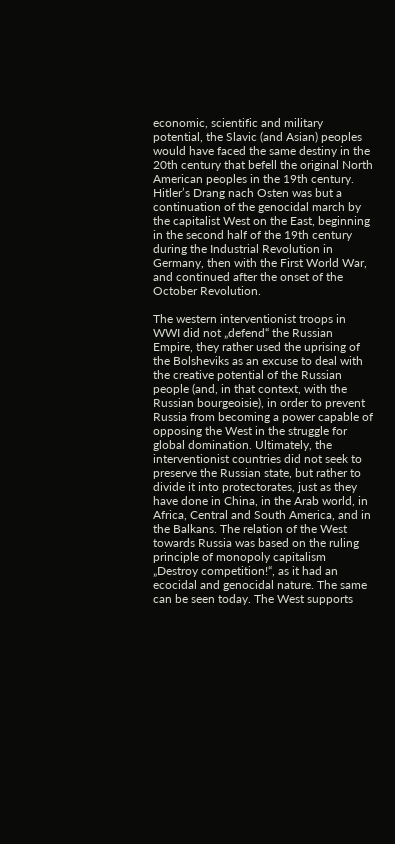economic, scientific and military potential, the Slavic (and Asian) peoples would have faced the same destiny in the 20th century that befell the original North American peoples in the 19th century. Hitler’s Drang nach Osten was but a continuation of the genocidal march by the capitalist West on the East, beginning in the second half of the 19th century during the Industrial Revolution in Germany, then with the First World War, and continued after the onset of the October Revolution.

The western interventionist troops in WWI did not „defend“ the Russian Empire, they rather used the uprising of the Bolsheviks as an excuse to deal with the creative potential of the Russian people (and, in that context, with the Russian bourgeoisie), in order to prevent Russia from becoming a power capable of opposing the West in the struggle for global domination. Ultimately, the interventionist countries did not seek to preserve the Russian state, but rather to divide it into protectorates, just as they have done in China, in the Arab world, in Africa, Central and South America, and in the Balkans. The relation of the West towards Russia was based on the ruling principle of monopoly capitalism „Destroy competition!“, as it had an ecocidal and genocidal nature. The same can be seen today. The West supports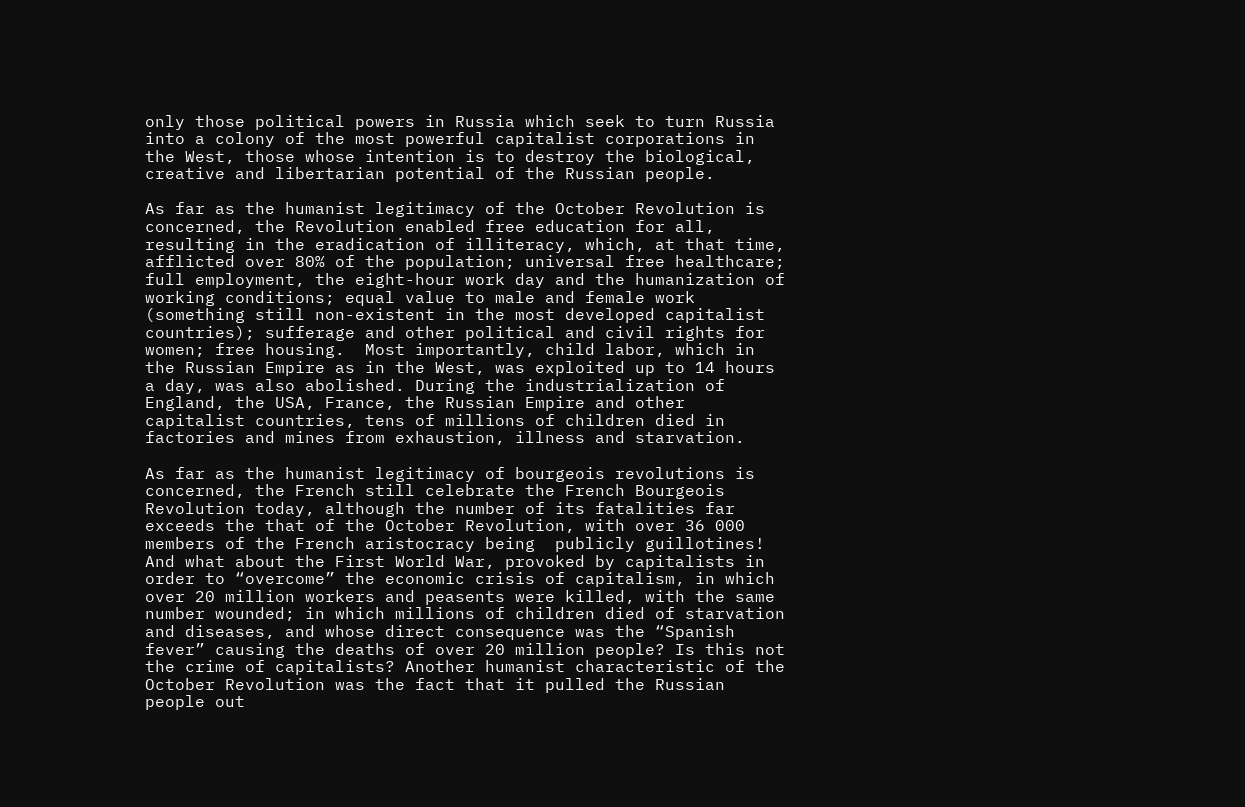only those political powers in Russia which seek to turn Russia into a colony of the most powerful capitalist corporations in the West, those whose intention is to destroy the biological, creative and libertarian potential of the Russian people.

As far as the humanist legitimacy of the October Revolution is concerned, the Revolution enabled free education for all, resulting in the eradication of illiteracy, which, at that time, afflicted over 80% of the population; universal free healthcare; full employment, the eight-hour work day and the humanization of working conditions; equal value to male and female work (something still non-existent in the most developed capitalist countries); sufferage and other political and civil rights for women; free housing.  Most importantly, child labor, which in the Russian Empire as in the West, was exploited up to 14 hours a day, was also abolished. During the industrialization of England, the USA, France, the Russian Empire and other capitalist countries, tens of millions of children died in factories and mines from exhaustion, illness and starvation.

As far as the humanist legitimacy of bourgeois revolutions is concerned, the French still celebrate the French Bourgeois Revolution today, although the number of its fatalities far exceeds the that of the October Revolution, with over 36 000 members of the French aristocracy being  publicly guillotines! And what about the First World War, provoked by capitalists in order to “overcome” the economic crisis of capitalism, in which over 20 million workers and peasents were killed, with the same number wounded; in which millions of children died of starvation and diseases, and whose direct consequence was the “Spanish fever” causing the deaths of over 20 million people? Is this not the crime of capitalists? Another humanist characteristic of the October Revolution was the fact that it pulled the Russian people out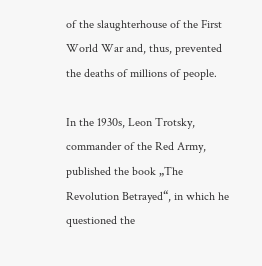of the slaughterhouse of the First World War and, thus, prevented the deaths of millions of people.

In the 1930s, Leon Trotsky, commander of the Red Army, published the book „The Revolution Betrayed“, in which he questioned the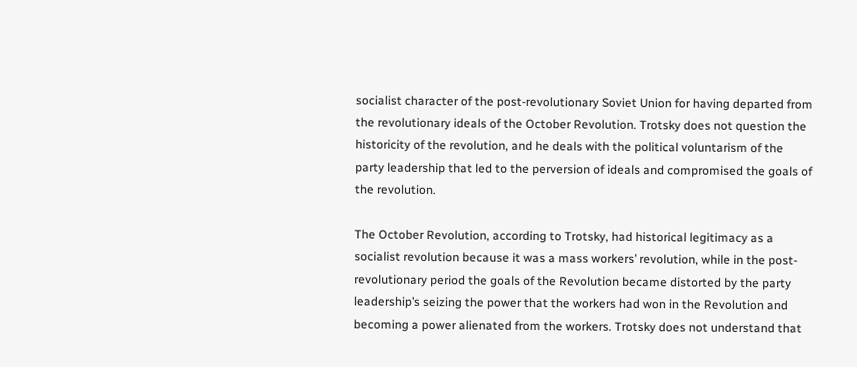socialist character of the post-revolutionary Soviet Union for having departed from the revolutionary ideals of the October Revolution. Trotsky does not question the historicity of the revolution, and he deals with the political voluntarism of the party leadership that led to the perversion of ideals and compromised the goals of the revolution.

The October Revolution, according to Trotsky, had historical legitimacy as a socialist revolution because it was a mass workers’ revolution, while in the post-revolutionary period the goals of the Revolution became distorted by the party leadership’s seizing the power that the workers had won in the Revolution and becoming a power alienated from the workers. Trotsky does not understand that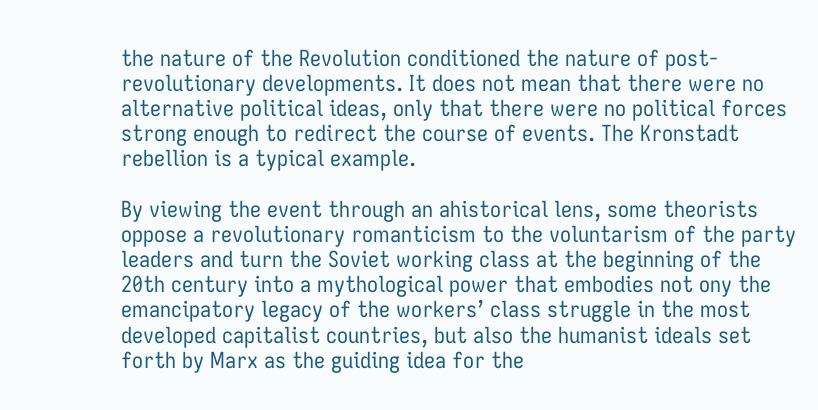the nature of the Revolution conditioned the nature of post-revolutionary developments. It does not mean that there were no alternative political ideas, only that there were no political forces strong enough to redirect the course of events. The Kronstadt rebellion is a typical example.

By viewing the event through an ahistorical lens, some theorists oppose a revolutionary romanticism to the voluntarism of the party leaders and turn the Soviet working class at the beginning of the 20th century into a mythological power that embodies not ony the emancipatory legacy of the workers’ class struggle in the most developed capitalist countries, but also the humanist ideals set forth by Marx as the guiding idea for the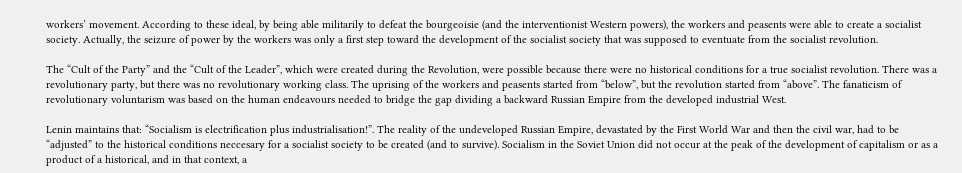workers’ movement. According to these ideal, by being able militarily to defeat the bourgeoisie (and the interventionist Western powers), the workers and peasents were able to create a socialist society. Actually, the seizure of power by the workers was only a first step toward the development of the socialist society that was supposed to eventuate from the socialist revolution.

The “Cult of the Party” and the “Cult of the Leader”, which were created during the Revolution, were possible because there were no historical conditions for a true socialist revolution. There was a revolutionary party, but there was no revolutionary working class. The uprising of the workers and peasents started from “below”, but the revolution started from “above”. The fanaticism of revolutionary voluntarism was based on the human endeavours needed to bridge the gap dividing a backward Russian Empire from the developed industrial West.

Lenin maintains that: “Socialism is electrification plus industrialisation!”. The reality of the undeveloped Russian Empire, devastated by the First World War and then the civil war, had to be “adjusted” to the historical conditions neccesary for a socialist society to be created (and to survive). Socialism in the Soviet Union did not occur at the peak of the development of capitalism or as a product of a historical, and in that context, a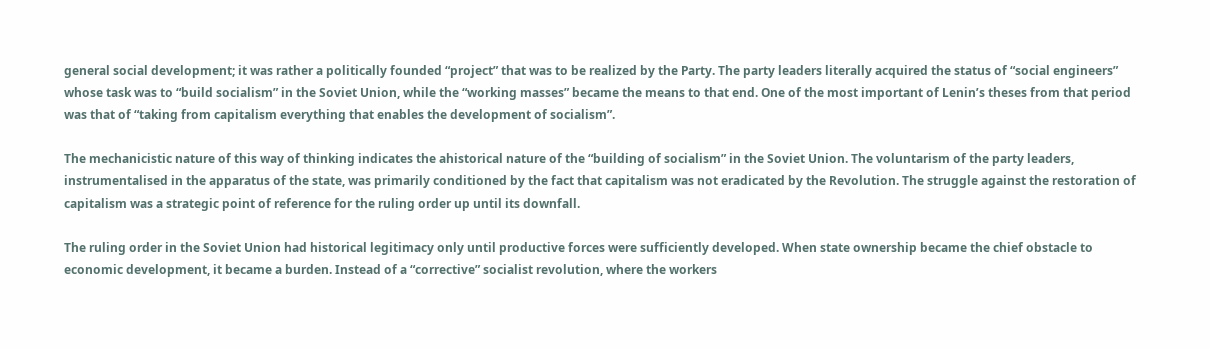general social development; it was rather a politically founded “project” that was to be realized by the Party. The party leaders literally acquired the status of “social engineers” whose task was to “build socialism” in the Soviet Union, while the “working masses” became the means to that end. One of the most important of Lenin’s theses from that period was that of “taking from capitalism everything that enables the development of socialism”.

The mechanicistic nature of this way of thinking indicates the ahistorical nature of the “building of socialism” in the Soviet Union. The voluntarism of the party leaders, instrumentalised in the apparatus of the state, was primarily conditioned by the fact that capitalism was not eradicated by the Revolution. The struggle against the restoration of capitalism was a strategic point of reference for the ruling order up until its downfall.

The ruling order in the Soviet Union had historical legitimacy only until productive forces were sufficiently developed. When state ownership became the chief obstacle to economic development, it became a burden. Instead of a “corrective” socialist revolution, where the workers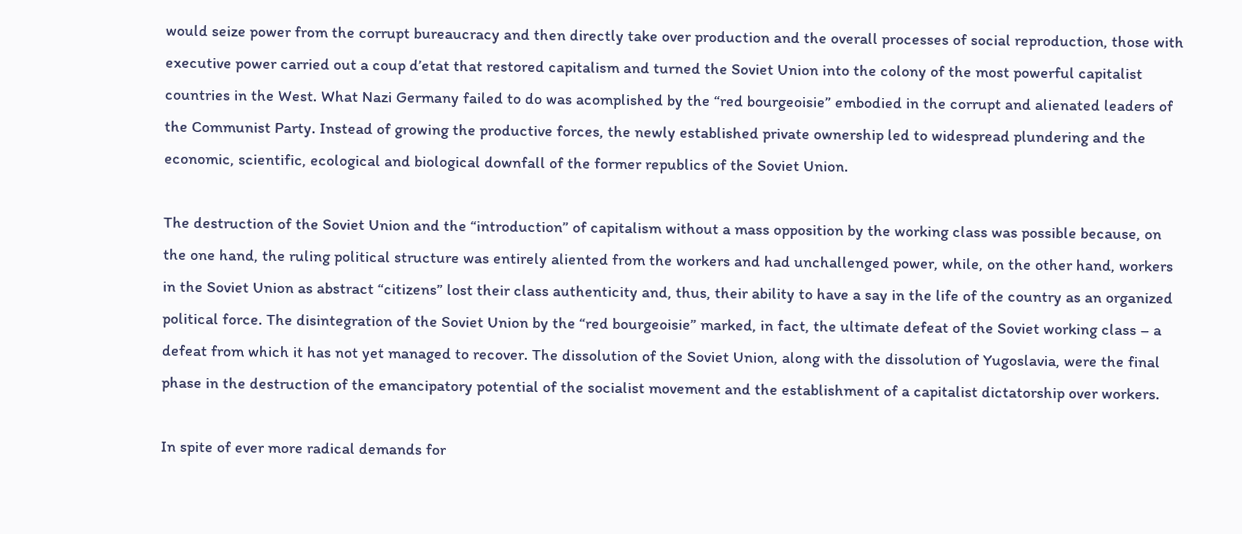would seize power from the corrupt bureaucracy and then directly take over production and the overall processes of social reproduction, those with executive power carried out a coup d’etat that restored capitalism and turned the Soviet Union into the colony of the most powerful capitalist countries in the West. What Nazi Germany failed to do was acomplished by the “red bourgeoisie” embodied in the corrupt and alienated leaders of the Communist Party. Instead of growing the productive forces, the newly established private ownership led to widespread plundering and the economic, scientific, ecological and biological downfall of the former republics of the Soviet Union.

The destruction of the Soviet Union and the “introduction” of capitalism without a mass opposition by the working class was possible because, on the one hand, the ruling political structure was entirely aliented from the workers and had unchallenged power, while, on the other hand, workers in the Soviet Union as abstract “citizens” lost their class authenticity and, thus, their ability to have a say in the life of the country as an organized political force. The disintegration of the Soviet Union by the “red bourgeoisie” marked, in fact, the ultimate defeat of the Soviet working class – a defeat from which it has not yet managed to recover. The dissolution of the Soviet Union, along with the dissolution of Yugoslavia, were the final phase in the destruction of the emancipatory potential of the socialist movement and the establishment of a capitalist dictatorship over workers.

In spite of ever more radical demands for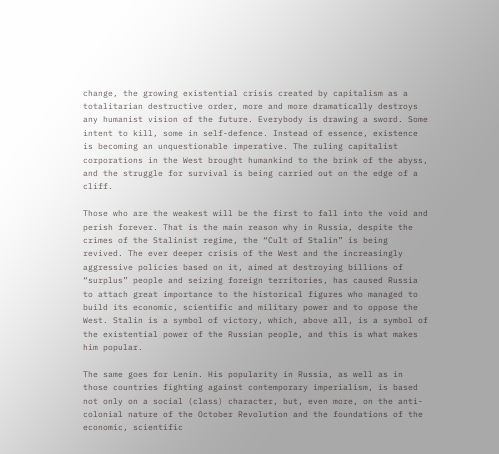change, the growing existential crisis created by capitalism as a totalitarian destructive order, more and more dramatically destroys any humanist vision of the future. Everybody is drawing a sword. Some intent to kill, some in self-defence. Instead of essence, existence is becoming an unquestionable imperative. The ruling capitalist corporations in the West brought humankind to the brink of the abyss, and the struggle for survival is being carried out on the edge of a cliff.

Those who are the weakest will be the first to fall into the void and perish forever. That is the main reason why in Russia, despite the crimes of the Stalinist regime, the “Cult of Stalin” is being revived. The ever deeper crisis of the West and the increasingly aggressive policies based on it, aimed at destroying billions of “surplus” people and seizing foreign territories, has caused Russia  to attach great importance to the historical figures who managed to build its economic, scientific and military power and to oppose the West. Stalin is a symbol of victory, which, above all, is a symbol of the existential power of the Russian people, and this is what makes him popular.

The same goes for Lenin. His popularity in Russia, as well as in those countries fighting against contemporary imperialism, is based not only on a social (class) character, but, even more, on the anti-colonial nature of the October Revolution and the foundations of the economic, scientific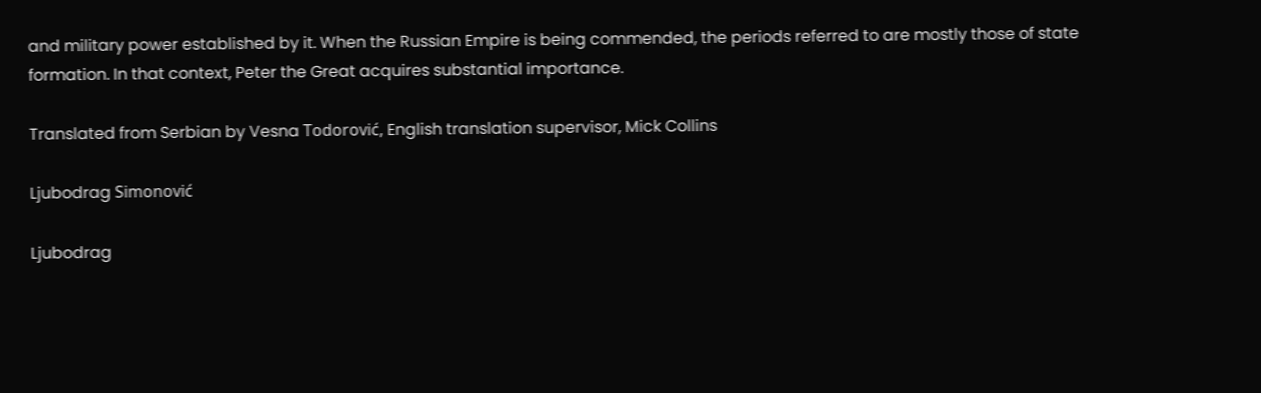and military power established by it. When the Russian Empire is being commended, the periods referred to are mostly those of state formation. In that context, Peter the Great acquires substantial importance.

Translated from Serbian by Vesna Todorović, English translation supervisor, Mick Collins

Ljubodrag Simonović

Ljubodrag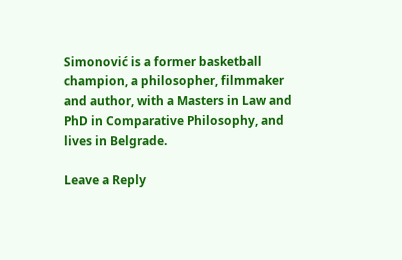Simonović is a former basketball champion, a philosopher, filmmaker and author, with a Masters in Law and PhD in Comparative Philosophy, and lives in Belgrade.

Leave a Reply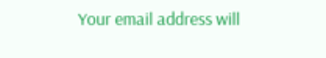Your email address will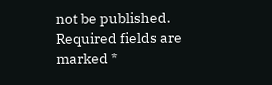not be published. Required fields are marked *